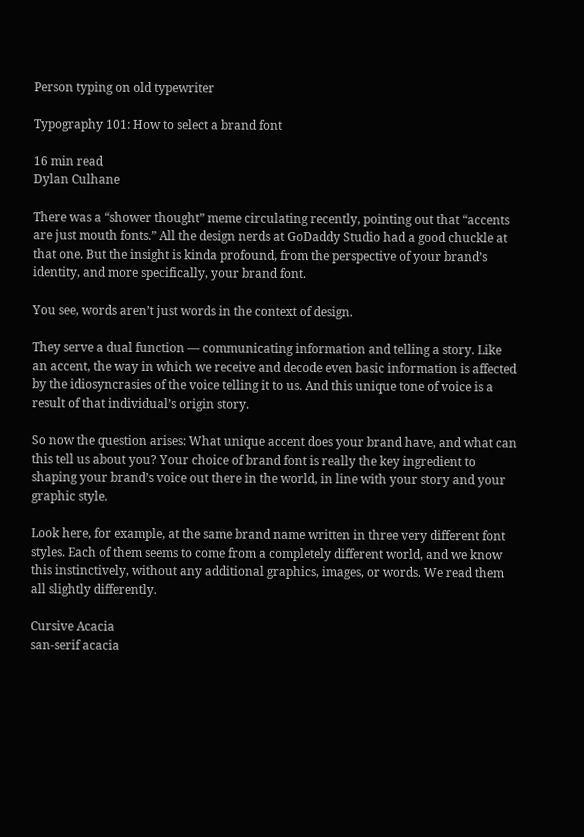Person typing on old typewriter

Typography 101: How to select a brand font

16 min read
Dylan Culhane

There was a “shower thought” meme circulating recently, pointing out that “accents are just mouth fonts.” All the design nerds at GoDaddy Studio had a good chuckle at that one. But the insight is kinda profound, from the perspective of your brand’s identity, and more specifically, your brand font.

You see, words aren’t just words in the context of design.

They serve a dual function — communicating information and telling a story. Like an accent, the way in which we receive and decode even basic information is affected by the idiosyncrasies of the voice telling it to us. And this unique tone of voice is a result of that individual’s origin story.

So now the question arises: What unique accent does your brand have, and what can this tell us about you? Your choice of brand font is really the key ingredient to shaping your brand’s voice out there in the world, in line with your story and your graphic style.

Look here, for example, at the same brand name written in three very different font styles. Each of them seems to come from a completely different world, and we know this instinctively, without any additional graphics, images, or words. We read them all slightly differently.

Cursive Acacia
san-serif acacia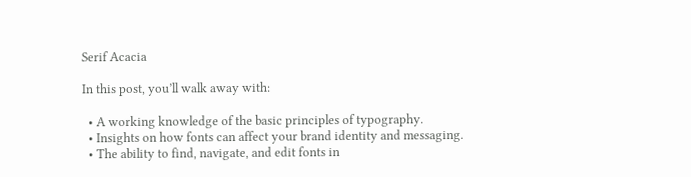Serif Acacia

In this post, you’ll walk away with:

  • A working knowledge of the basic principles of typography.
  • Insights on how fonts can affect your brand identity and messaging.
  • The ability to find, navigate, and edit fonts in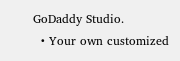GoDaddy Studio.
  • Your own customized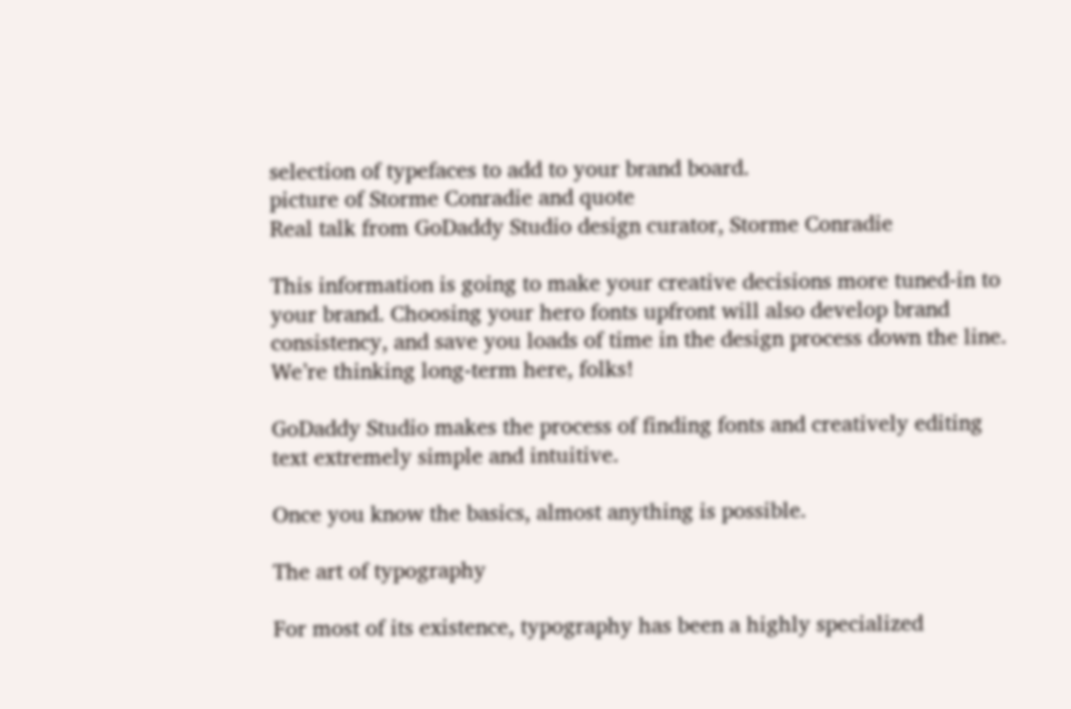selection of typefaces to add to your brand board.
picture of Storme Conradie and quote
Real talk from GoDaddy Studio design curator, Storme Conradie

This information is going to make your creative decisions more tuned-in to your brand. Choosing your hero fonts upfront will also develop brand consistency, and save you loads of time in the design process down the line. We’re thinking long-term here, folks!

GoDaddy Studio makes the process of finding fonts and creatively editing text extremely simple and intuitive.

Once you know the basics, almost anything is possible.

The art of typography

For most of its existence, typography has been a highly specialized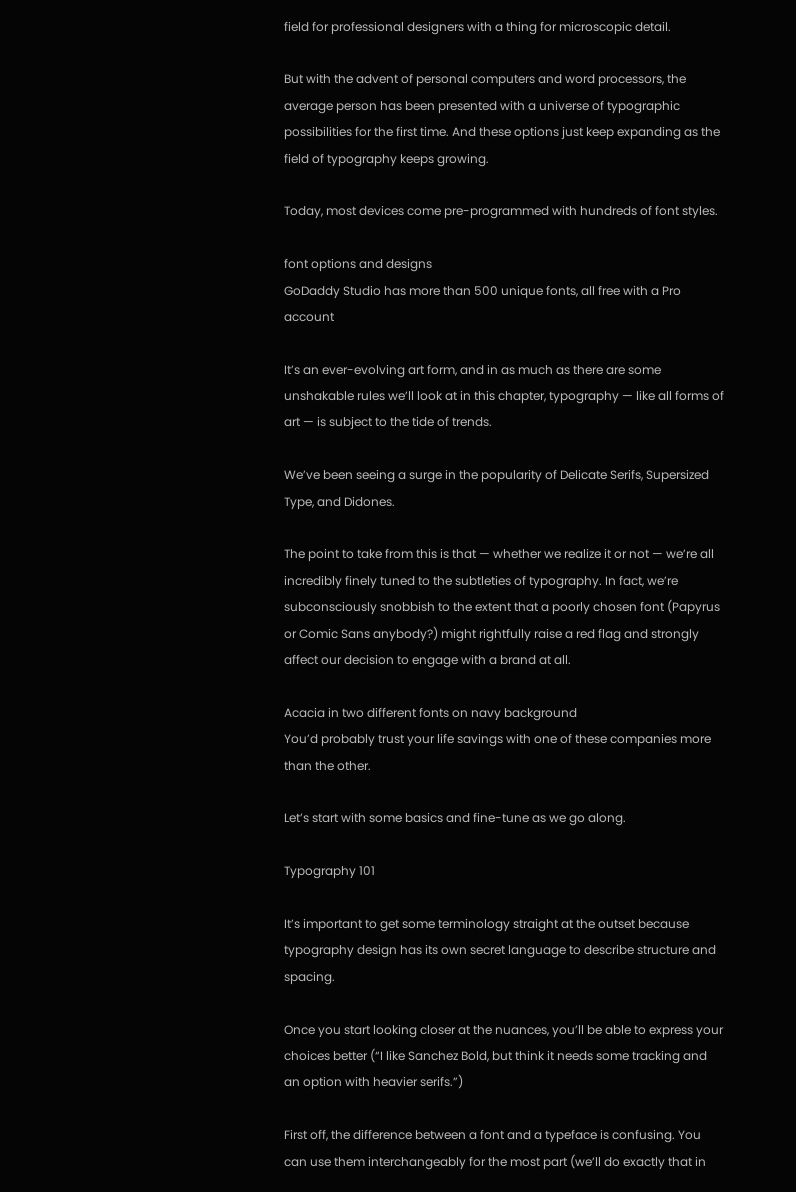field for professional designers with a thing for microscopic detail.

But with the advent of personal computers and word processors, the average person has been presented with a universe of typographic possibilities for the first time. And these options just keep expanding as the field of typography keeps growing.

Today, most devices come pre-programmed with hundreds of font styles.

font options and designs
GoDaddy Studio has more than 500 unique fonts, all free with a Pro account

It’s an ever-evolving art form, and in as much as there are some unshakable rules we’ll look at in this chapter, typography — like all forms of art — is subject to the tide of trends.

We’ve been seeing a surge in the popularity of Delicate Serifs, Supersized Type, and Didones.

The point to take from this is that — whether we realize it or not — we’re all incredibly finely tuned to the subtleties of typography. In fact, we’re subconsciously snobbish to the extent that a poorly chosen font (Papyrus or Comic Sans anybody?) might rightfully raise a red flag and strongly affect our decision to engage with a brand at all.

Acacia in two different fonts on navy background
You’d probably trust your life savings with one of these companies more than the other.

Let’s start with some basics and fine-tune as we go along.

Typography 101

It’s important to get some terminology straight at the outset because typography design has its own secret language to describe structure and spacing.

Once you start looking closer at the nuances, you’ll be able to express your choices better (“I like Sanchez Bold, but think it needs some tracking and an option with heavier serifs.”)

First off, the difference between a font and a typeface is confusing. You can use them interchangeably for the most part (we’ll do exactly that in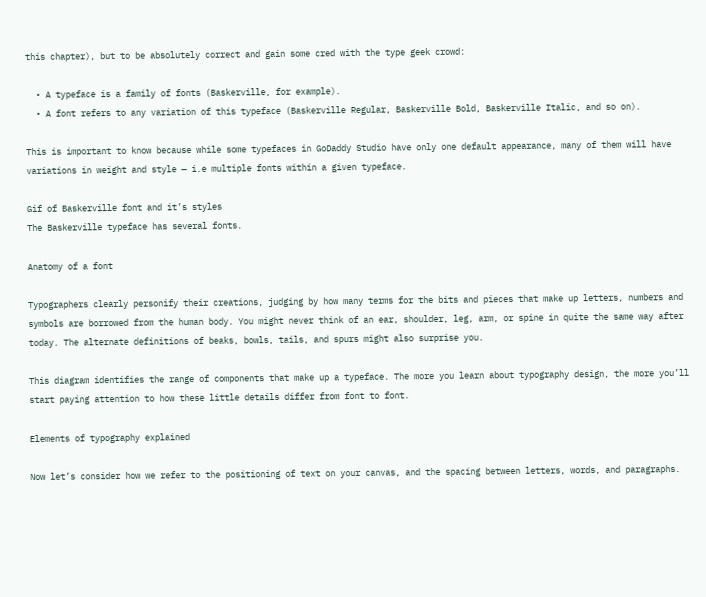this chapter), but to be absolutely correct and gain some cred with the type geek crowd:

  • A typeface is a family of fonts (Baskerville, for example).
  • A font refers to any variation of this typeface (Baskerville Regular, Baskerville Bold, Baskerville Italic, and so on).

This is important to know because while some typefaces in GoDaddy Studio have only one default appearance, many of them will have variations in weight and style — i.e multiple fonts within a given typeface.

Gif of Baskerville font and it’s styles
The Baskerville typeface has several fonts.

Anatomy of a font

Typographers clearly personify their creations, judging by how many terms for the bits and pieces that make up letters, numbers and symbols are borrowed from the human body. You might never think of an ear, shoulder, leg, arm, or spine in quite the same way after today. The alternate definitions of beaks, bowls, tails, and spurs might also surprise you.

This diagram identifies the range of components that make up a typeface. The more you learn about typography design, the more you’ll start paying attention to how these little details differ from font to font.

Elements of typography explained

Now let’s consider how we refer to the positioning of text on your canvas, and the spacing between letters, words, and paragraphs.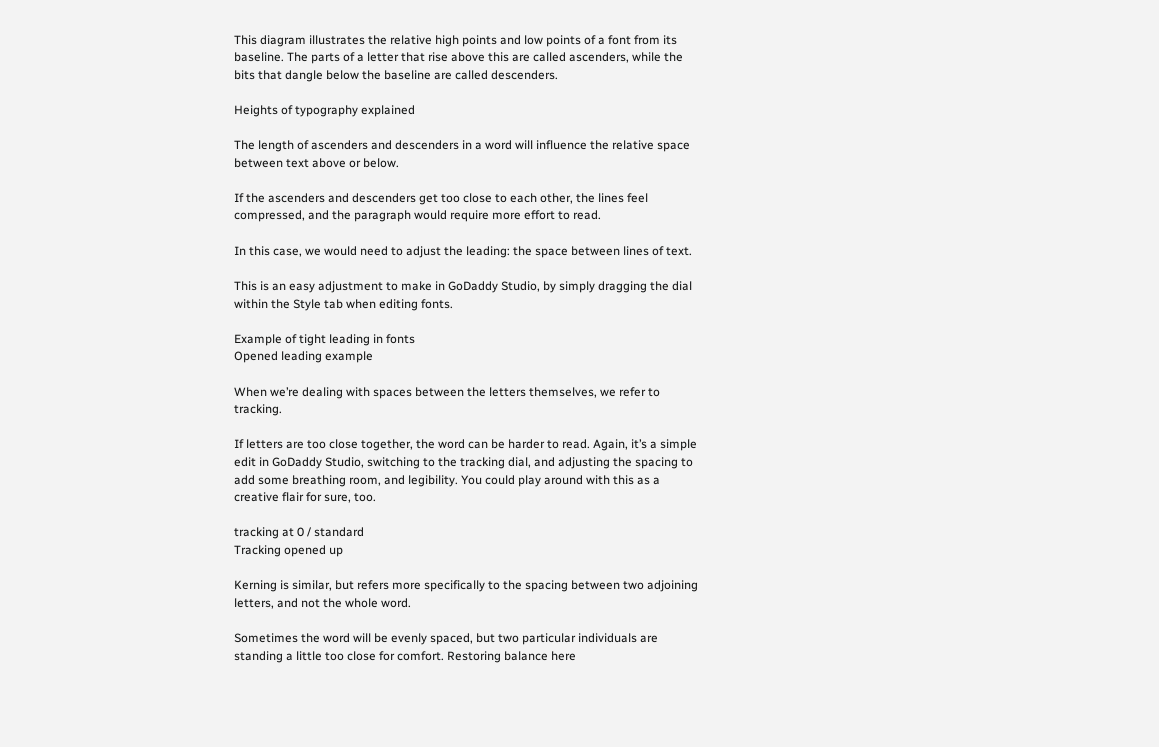This diagram illustrates the relative high points and low points of a font from its baseline. The parts of a letter that rise above this are called ascenders, while the bits that dangle below the baseline are called descenders.

Heights of typography explained

The length of ascenders and descenders in a word will influence the relative space between text above or below.

If the ascenders and descenders get too close to each other, the lines feel compressed, and the paragraph would require more effort to read.

In this case, we would need to adjust the leading: the space between lines of text.

This is an easy adjustment to make in GoDaddy Studio, by simply dragging the dial within the Style tab when editing fonts.

Example of tight leading in fonts
Opened leading example

When we’re dealing with spaces between the letters themselves, we refer to tracking.

If letters are too close together, the word can be harder to read. Again, it’s a simple edit in GoDaddy Studio, switching to the tracking dial, and adjusting the spacing to add some breathing room, and legibility. You could play around with this as a creative flair for sure, too.

tracking at 0 / standard
Tracking opened up

Kerning is similar, but refers more specifically to the spacing between two adjoining letters, and not the whole word.

Sometimes the word will be evenly spaced, but two particular individuals are standing a little too close for comfort. Restoring balance here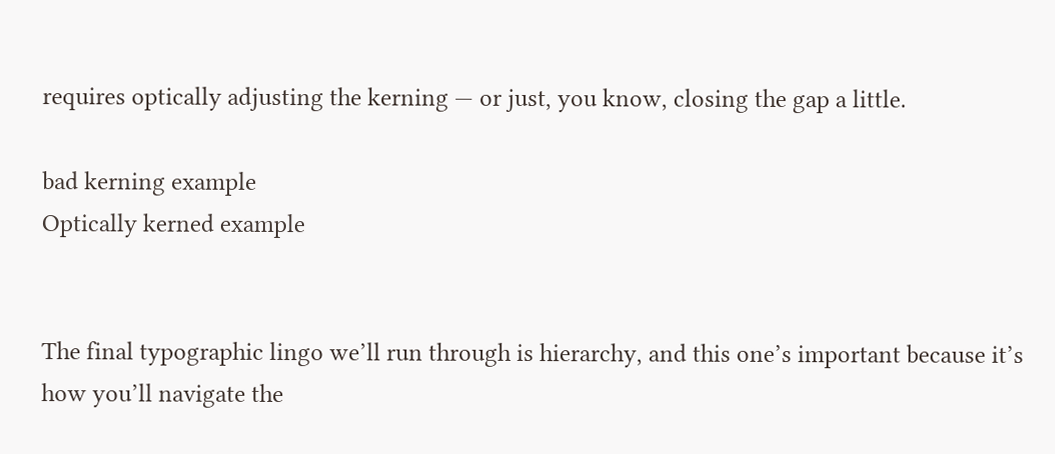requires optically adjusting the kerning — or just, you know, closing the gap a little.

bad kerning example
Optically kerned example


The final typographic lingo we’ll run through is hierarchy, and this one’s important because it’s how you’ll navigate the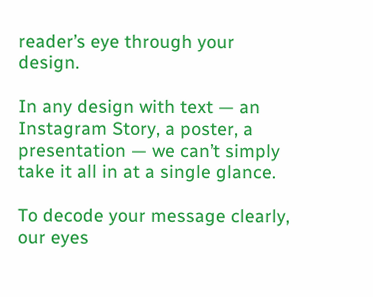reader’s eye through your design.

In any design with text — an Instagram Story, a poster, a presentation — we can’t simply take it all in at a single glance.

To decode your message clearly, our eyes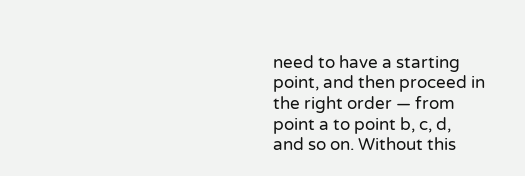need to have a starting point, and then proceed in the right order — from point a to point b, c, d, and so on. Without this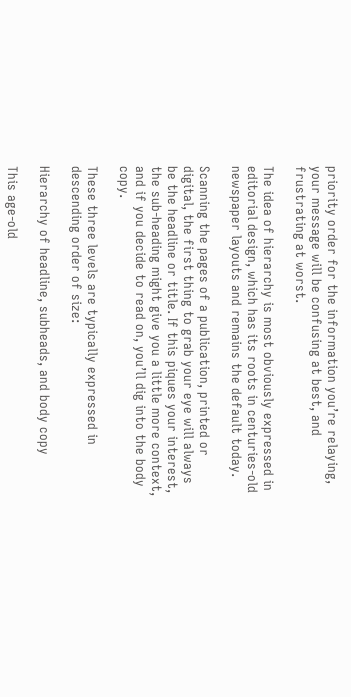priority order for the information you’re relaying, your message will be confusing at best, and frustrating at worst.

The idea of hierarchy is most obviously expressed in editorial design, which has its roots in centuries-old newspaper layouts and remains the default today.

Scanning the pages of a publication, printed or digital, the first thing to grab your eye will always be the headline or title. If this piques your interest, the sub-heading might give you a little more context, and if you decide to read on, you’ll dig into the body copy.

These three levels are typically expressed in descending order of size:

Hierarchy of headline, subheads, and body copy

This age-old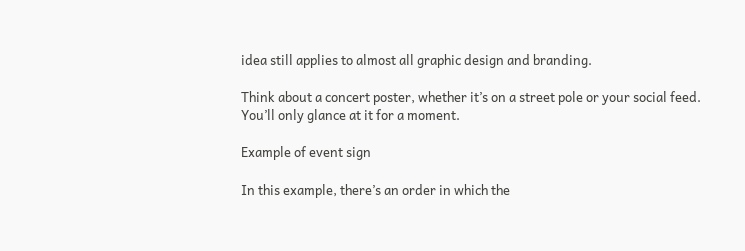idea still applies to almost all graphic design and branding.

Think about a concert poster, whether it’s on a street pole or your social feed. You’ll only glance at it for a moment.

Example of event sign

In this example, there’s an order in which the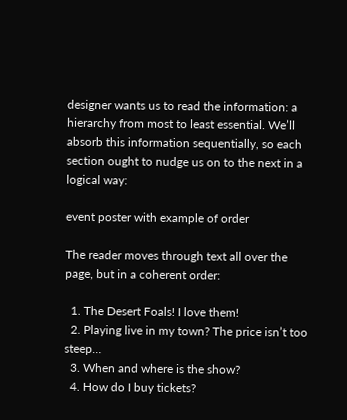designer wants us to read the information: a hierarchy from most to least essential. We’ll absorb this information sequentially, so each section ought to nudge us on to the next in a logical way:

event poster with example of order

The reader moves through text all over the page, but in a coherent order:

  1. The Desert Foals! I love them!
  2. Playing live in my town? The price isn’t too steep…
  3. When and where is the show?
  4. How do I buy tickets?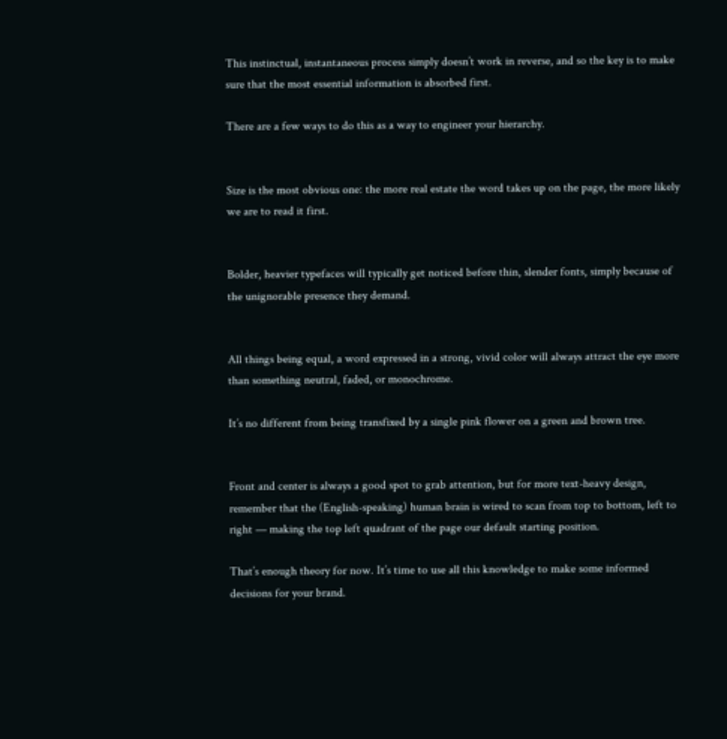This instinctual, instantaneous process simply doesn’t work in reverse, and so the key is to make sure that the most essential information is absorbed first.

There are a few ways to do this as a way to engineer your hierarchy.


Size is the most obvious one: the more real estate the word takes up on the page, the more likely we are to read it first.


Bolder, heavier typefaces will typically get noticed before thin, slender fonts, simply because of the unignorable presence they demand.


All things being equal, a word expressed in a strong, vivid color will always attract the eye more than something neutral, faded, or monochrome.

It’s no different from being transfixed by a single pink flower on a green and brown tree.


Front and center is always a good spot to grab attention, but for more text-heavy design, remember that the (English-speaking) human brain is wired to scan from top to bottom, left to right — making the top left quadrant of the page our default starting position.

That’s enough theory for now. It’s time to use all this knowledge to make some informed decisions for your brand.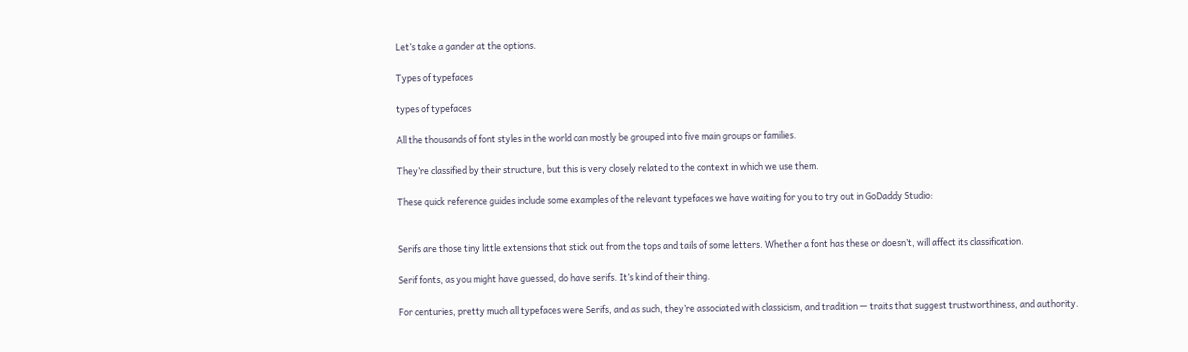Let’s take a gander at the options.

Types of typefaces

types of typefaces

All the thousands of font styles in the world can mostly be grouped into five main groups or families.

They’re classified by their structure, but this is very closely related to the context in which we use them.

These quick reference guides include some examples of the relevant typefaces we have waiting for you to try out in GoDaddy Studio:


Serifs are those tiny little extensions that stick out from the tops and tails of some letters. Whether a font has these or doesn’t, will affect its classification.

Serif fonts, as you might have guessed, do have serifs. It’s kind of their thing.

For centuries, pretty much all typefaces were Serifs, and as such, they’re associated with classicism, and tradition — traits that suggest trustworthiness, and authority.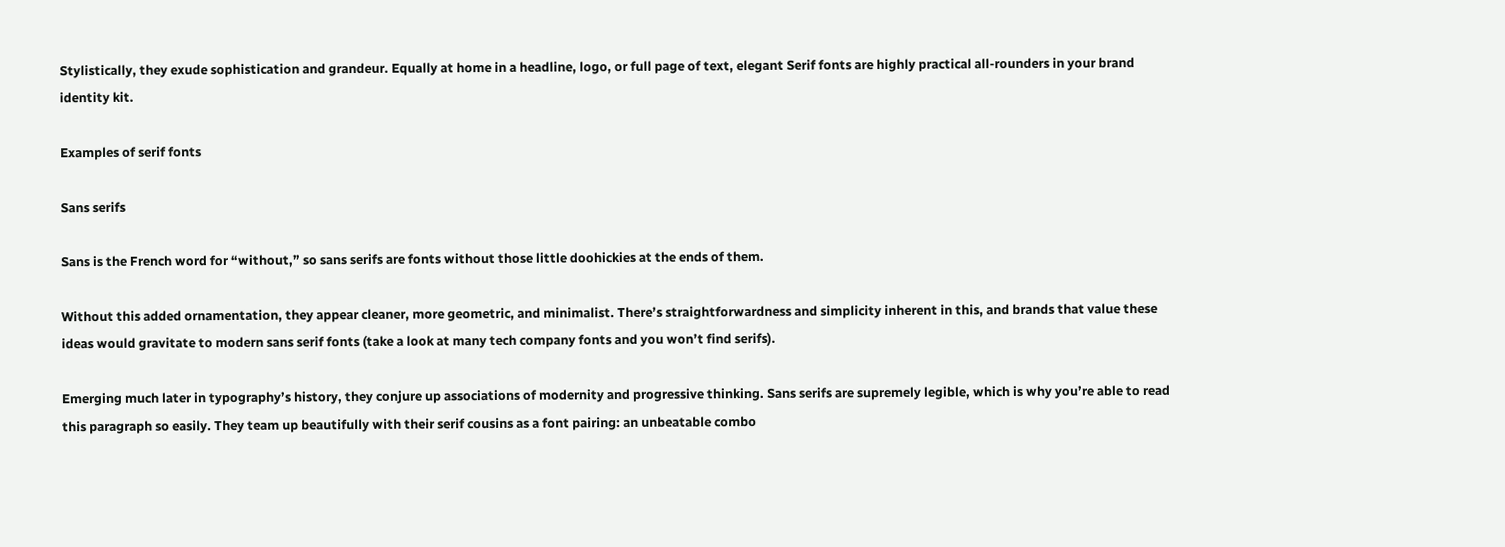Stylistically, they exude sophistication and grandeur. Equally at home in a headline, logo, or full page of text, elegant Serif fonts are highly practical all-rounders in your brand identity kit.

Examples of serif fonts

Sans serifs

Sans is the French word for “without,” so sans serifs are fonts without those little doohickies at the ends of them.

Without this added ornamentation, they appear cleaner, more geometric, and minimalist. There’s straightforwardness and simplicity inherent in this, and brands that value these ideas would gravitate to modern sans serif fonts (take a look at many tech company fonts and you won’t find serifs).

Emerging much later in typography’s history, they conjure up associations of modernity and progressive thinking. Sans serifs are supremely legible, which is why you’re able to read this paragraph so easily. They team up beautifully with their serif cousins as a font pairing: an unbeatable combo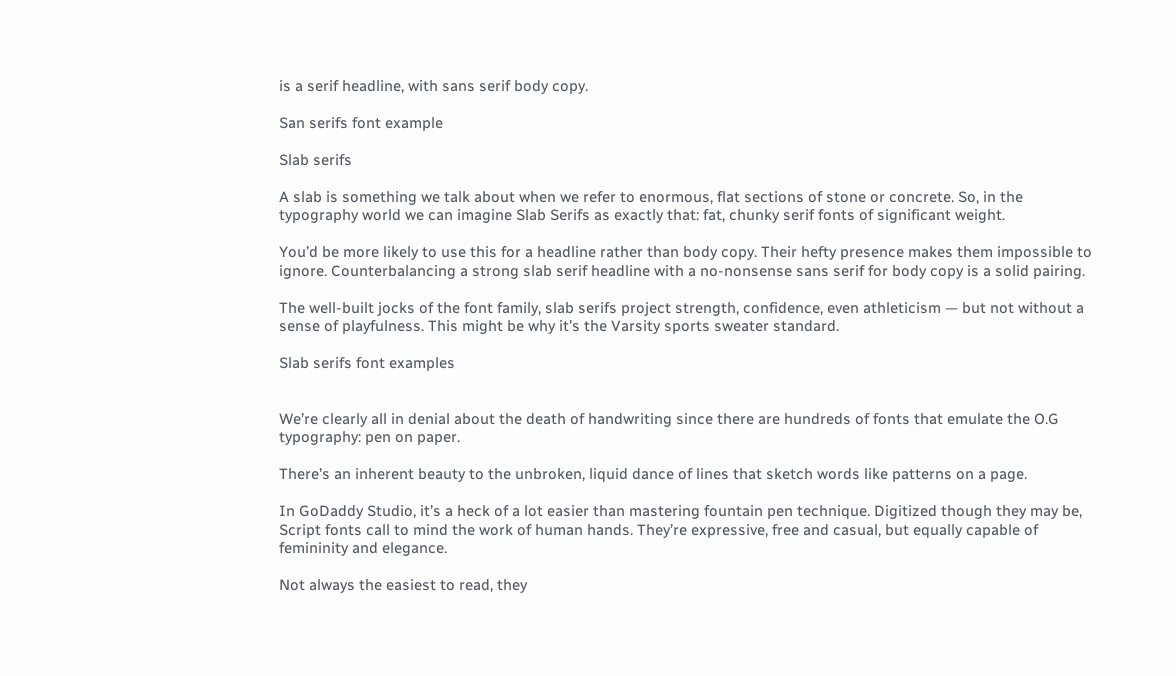is a serif headline, with sans serif body copy.

San serifs font example

Slab serifs

A slab is something we talk about when we refer to enormous, flat sections of stone or concrete. So, in the typography world we can imagine Slab Serifs as exactly that: fat, chunky serif fonts of significant weight.

You’d be more likely to use this for a headline rather than body copy. Their hefty presence makes them impossible to ignore. Counterbalancing a strong slab serif headline with a no-nonsense sans serif for body copy is a solid pairing.

The well-built jocks of the font family, slab serifs project strength, confidence, even athleticism — but not without a sense of playfulness. This might be why it’s the Varsity sports sweater standard.

Slab serifs font examples


We’re clearly all in denial about the death of handwriting since there are hundreds of fonts that emulate the O.G typography: pen on paper.

There’s an inherent beauty to the unbroken, liquid dance of lines that sketch words like patterns on a page.

In GoDaddy Studio, it’s a heck of a lot easier than mastering fountain pen technique. Digitized though they may be, Script fonts call to mind the work of human hands. They’re expressive, free and casual, but equally capable of femininity and elegance.

Not always the easiest to read, they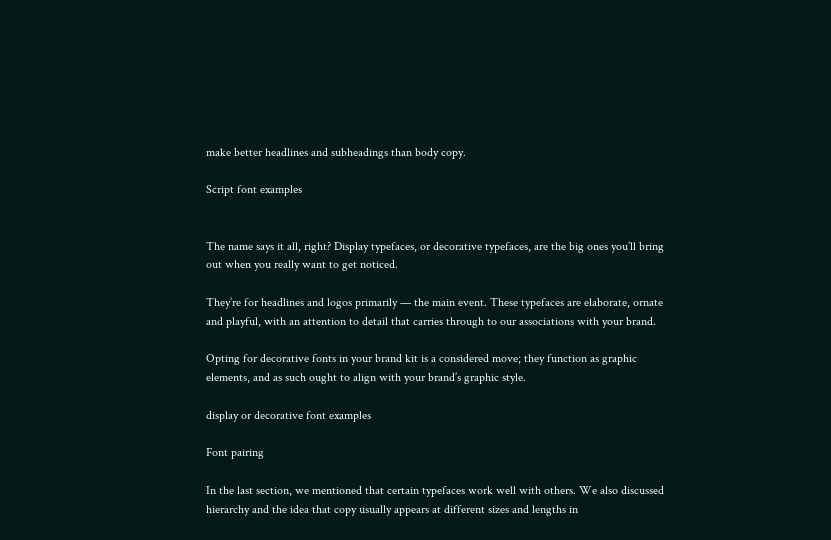make better headlines and subheadings than body copy.

Script font examples


The name says it all, right? Display typefaces, or decorative typefaces, are the big ones you’ll bring out when you really want to get noticed.

They’re for headlines and logos primarily — the main event. These typefaces are elaborate, ornate and playful, with an attention to detail that carries through to our associations with your brand.

Opting for decorative fonts in your brand kit is a considered move; they function as graphic elements, and as such ought to align with your brand’s graphic style.

display or decorative font examples

Font pairing

In the last section, we mentioned that certain typefaces work well with others. We also discussed hierarchy and the idea that copy usually appears at different sizes and lengths in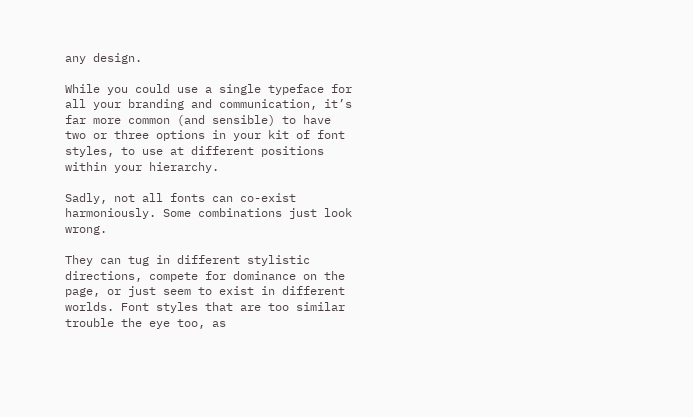any design.

While you could use a single typeface for all your branding and communication, it’s far more common (and sensible) to have two or three options in your kit of font styles, to use at different positions within your hierarchy.

Sadly, not all fonts can co-exist harmoniously. Some combinations just look wrong.

They can tug in different stylistic directions, compete for dominance on the page, or just seem to exist in different worlds. Font styles that are too similar trouble the eye too, as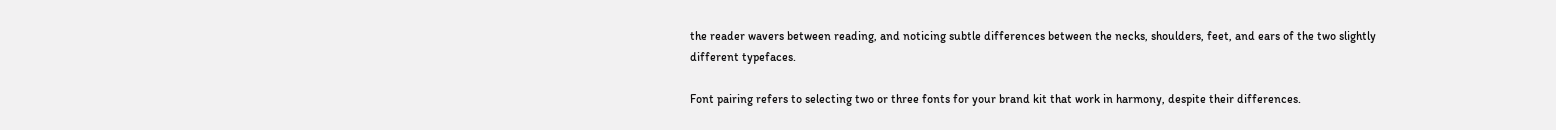the reader wavers between reading, and noticing subtle differences between the necks, shoulders, feet, and ears of the two slightly different typefaces.

Font pairing refers to selecting two or three fonts for your brand kit that work in harmony, despite their differences.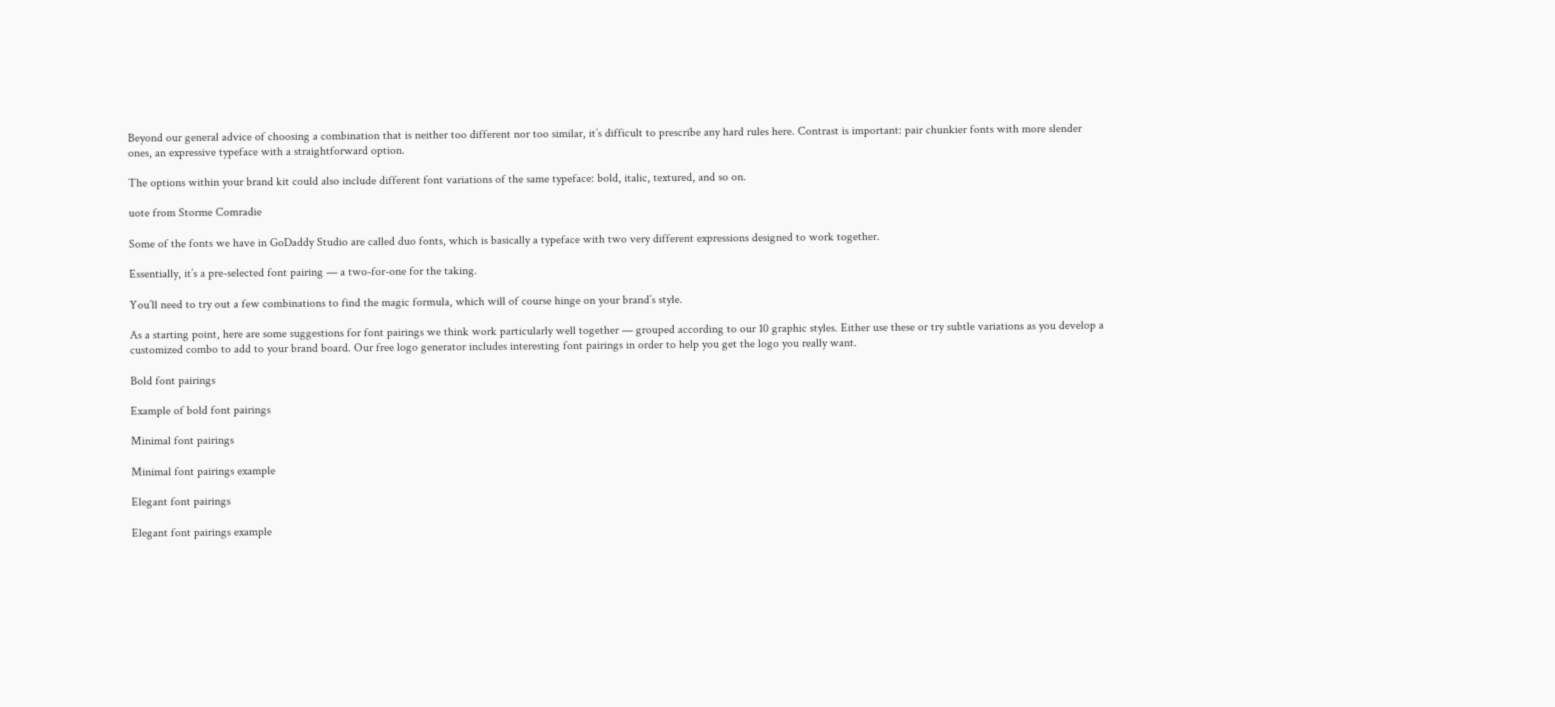Beyond our general advice of choosing a combination that is neither too different nor too similar, it’s difficult to prescribe any hard rules here. Contrast is important: pair chunkier fonts with more slender ones, an expressive typeface with a straightforward option.

The options within your brand kit could also include different font variations of the same typeface: bold, italic, textured, and so on.

uote from Storme Comradie

Some of the fonts we have in GoDaddy Studio are called duo fonts, which is basically a typeface with two very different expressions designed to work together.

Essentially, it’s a pre-selected font pairing — a two-for-one for the taking.

You’ll need to try out a few combinations to find the magic formula, which will of course hinge on your brand’s style.

As a starting point, here are some suggestions for font pairings we think work particularly well together — grouped according to our 10 graphic styles. Either use these or try subtle variations as you develop a customized combo to add to your brand board. Our free logo generator includes interesting font pairings in order to help you get the logo you really want.

Bold font pairings

Example of bold font pairings

Minimal font pairings

Minimal font pairings example

Elegant font pairings

Elegant font pairings example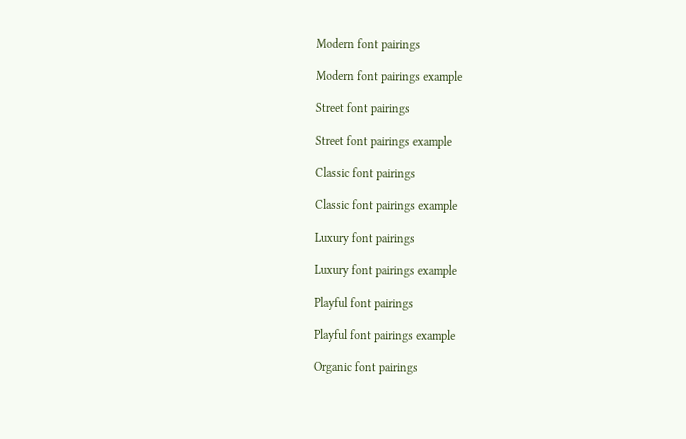Modern font pairings

Modern font pairings example

Street font pairings

Street font pairings example

Classic font pairings

Classic font pairings example

Luxury font pairings

Luxury font pairings example

Playful font pairings

Playful font pairings example

Organic font pairings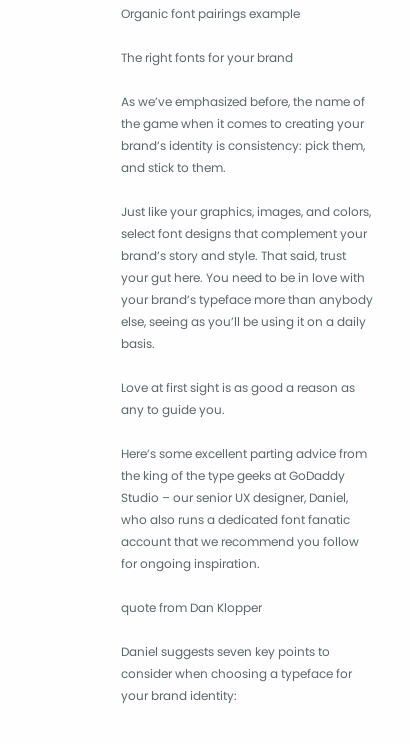Organic font pairings example

The right fonts for your brand

As we’ve emphasized before, the name of the game when it comes to creating your brand’s identity is consistency: pick them, and stick to them.

Just like your graphics, images, and colors, select font designs that complement your brand’s story and style. That said, trust your gut here. You need to be in love with your brand’s typeface more than anybody else, seeing as you’ll be using it on a daily basis.

Love at first sight is as good a reason as any to guide you.

Here’s some excellent parting advice from the king of the type geeks at GoDaddy Studio – our senior UX designer, Daniel, who also runs a dedicated font fanatic account that we recommend you follow for ongoing inspiration.

quote from Dan Klopper

Daniel suggests seven key points to consider when choosing a typeface for your brand identity: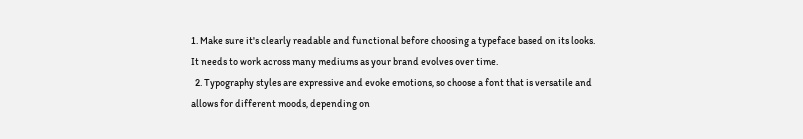1. Make sure it's clearly readable and functional before choosing a typeface based on its looks. It needs to work across many mediums as your brand evolves over time.
  2. Typography styles are expressive and evoke emotions, so choose a font that is versatile and allows for different moods, depending on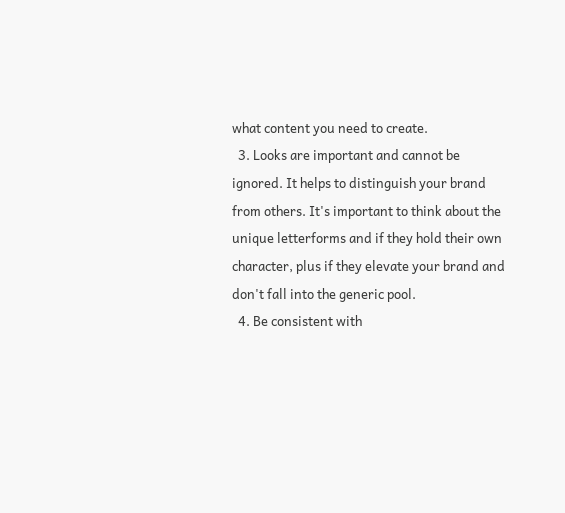what content you need to create.
  3. Looks are important and cannot be ignored. It helps to distinguish your brand from others. It's important to think about the unique letterforms and if they hold their own character, plus if they elevate your brand and don't fall into the generic pool.
  4. Be consistent with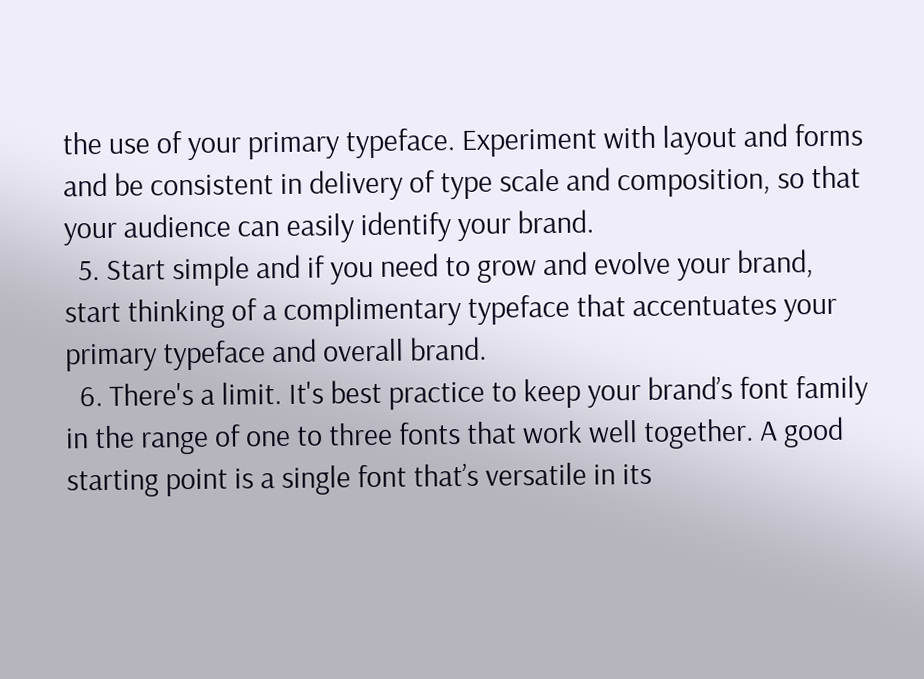the use of your primary typeface. Experiment with layout and forms and be consistent in delivery of type scale and composition, so that your audience can easily identify your brand.
  5. Start simple and if you need to grow and evolve your brand, start thinking of a complimentary typeface that accentuates your primary typeface and overall brand.
  6. There's a limit. It's best practice to keep your brand’s font family in the range of one to three fonts that work well together. A good starting point is a single font that’s versatile in its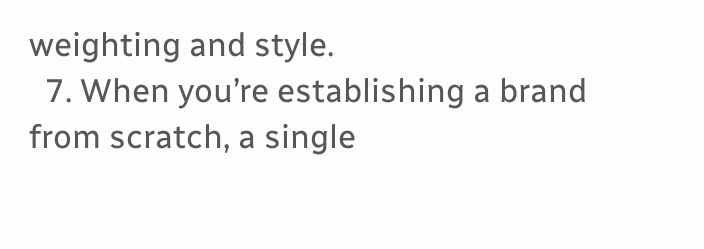weighting and style.
  7. When you’re establishing a brand from scratch, a single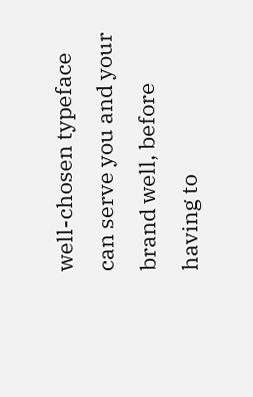well-chosen typeface can serve you and your brand well, before having to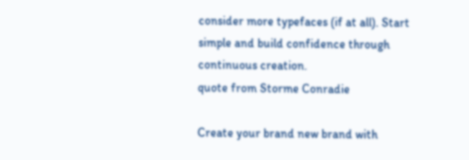consider more typefaces (if at all). Start simple and build confidence through continuous creation.
quote from Storme Conradie

Create your brand new brand with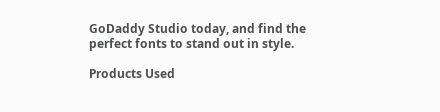GoDaddy Studio today, and find the perfect fonts to stand out in style.

Products Used